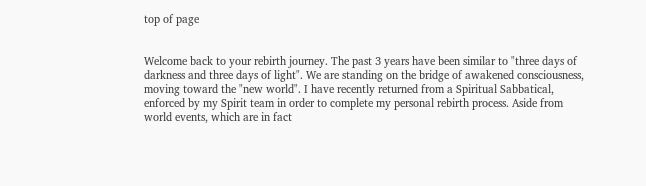top of page


Welcome back to your rebirth journey. The past 3 years have been similar to "three days of darkness and three days of light". We are standing on the bridge of awakened consciousness, moving toward the "new world". I have recently returned from a Spiritual Sabbatical, enforced by my Spirit team in order to complete my personal rebirth process. Aside from world events, which are in fact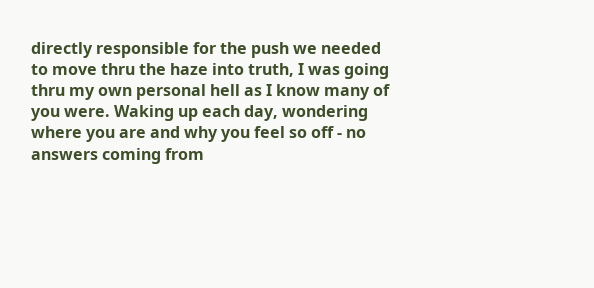directly responsible for the push we needed to move thru the haze into truth, I was going thru my own personal hell as I know many of you were. Waking up each day, wondering where you are and why you feel so off - no answers coming from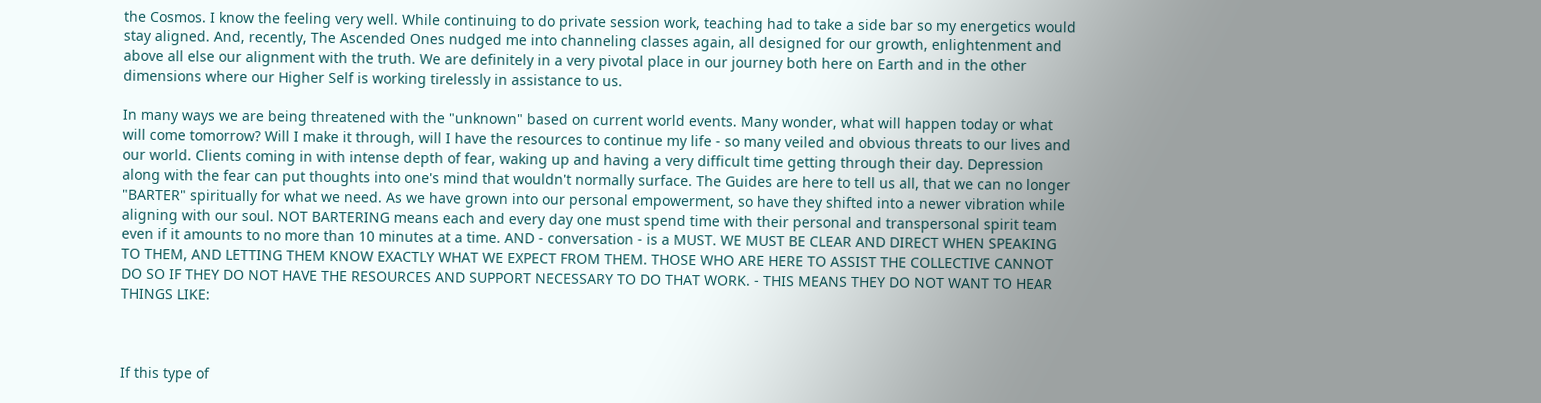the Cosmos. I know the feeling very well. While continuing to do private session work, teaching had to take a side bar so my energetics would stay aligned. And, recently, The Ascended Ones nudged me into channeling classes again, all designed for our growth, enlightenment and above all else our alignment with the truth. We are definitely in a very pivotal place in our journey both here on Earth and in the other dimensions where our Higher Self is working tirelessly in assistance to us.

In many ways we are being threatened with the "unknown" based on current world events. Many wonder, what will happen today or what will come tomorrow? Will I make it through, will I have the resources to continue my life - so many veiled and obvious threats to our lives and our world. Clients coming in with intense depth of fear, waking up and having a very difficult time getting through their day. Depression along with the fear can put thoughts into one's mind that wouldn't normally surface. The Guides are here to tell us all, that we can no longer "BARTER" spiritually for what we need. As we have grown into our personal empowerment, so have they shifted into a newer vibration while aligning with our soul. NOT BARTERING means each and every day one must spend time with their personal and transpersonal spirit team even if it amounts to no more than 10 minutes at a time. AND - conversation - is a MUST. WE MUST BE CLEAR AND DIRECT WHEN SPEAKING TO THEM, AND LETTING THEM KNOW EXACTLY WHAT WE EXPECT FROM THEM. THOSE WHO ARE HERE TO ASSIST THE COLLECTIVE CANNOT DO SO IF THEY DO NOT HAVE THE RESOURCES AND SUPPORT NECESSARY TO DO THAT WORK. - THIS MEANS THEY DO NOT WANT TO HEAR THINGS LIKE:



If this type of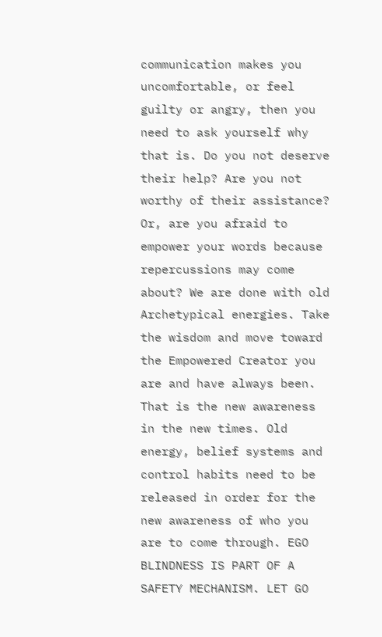communication makes you uncomfortable, or feel guilty or angry, then you need to ask yourself why that is. Do you not deserve their help? Are you not worthy of their assistance? Or, are you afraid to empower your words because repercussions may come about? We are done with old Archetypical energies. Take the wisdom and move toward the Empowered Creator you are and have always been. That is the new awareness in the new times. Old energy, belief systems and control habits need to be released in order for the new awareness of who you are to come through. EGO BLINDNESS IS PART OF A SAFETY MECHANISM. LET GO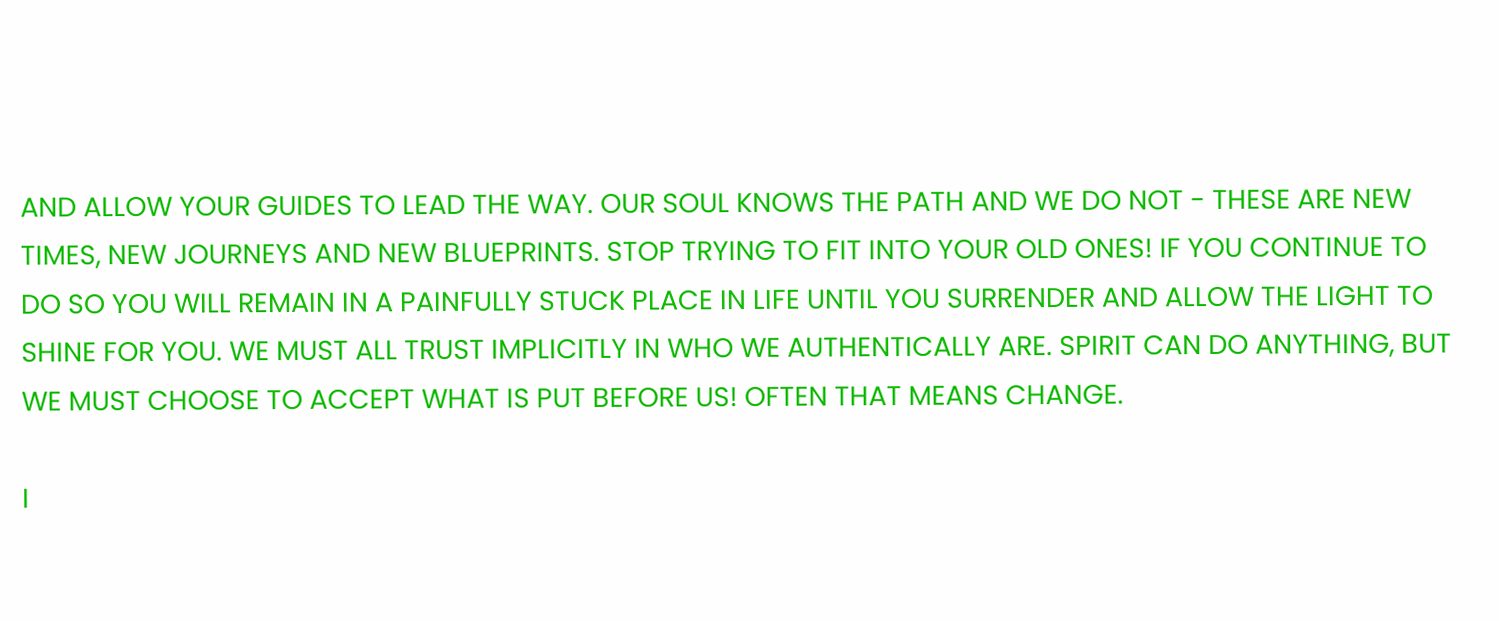AND ALLOW YOUR GUIDES TO LEAD THE WAY. OUR SOUL KNOWS THE PATH AND WE DO NOT - THESE ARE NEW TIMES, NEW JOURNEYS AND NEW BLUEPRINTS. STOP TRYING TO FIT INTO YOUR OLD ONES! IF YOU CONTINUE TO DO SO YOU WILL REMAIN IN A PAINFULLY STUCK PLACE IN LIFE UNTIL YOU SURRENDER AND ALLOW THE LIGHT TO SHINE FOR YOU. WE MUST ALL TRUST IMPLICITLY IN WHO WE AUTHENTICALLY ARE. SPIRIT CAN DO ANYTHING, BUT WE MUST CHOOSE TO ACCEPT WHAT IS PUT BEFORE US! OFTEN THAT MEANS CHANGE.

I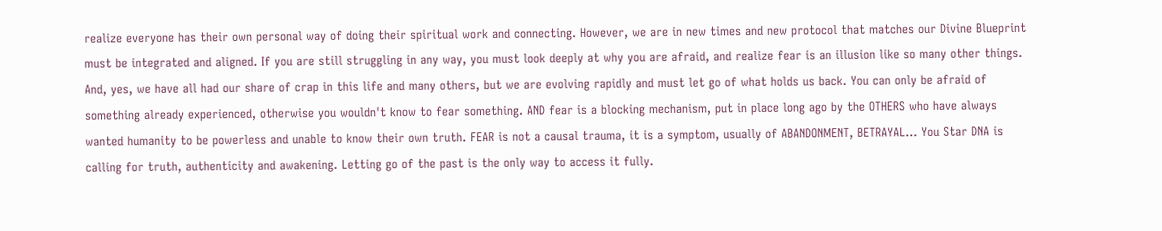realize everyone has their own personal way of doing their spiritual work and connecting. However, we are in new times and new protocol that matches our Divine Blueprint must be integrated and aligned. If you are still struggling in any way, you must look deeply at why you are afraid, and realize fear is an illusion like so many other things. And, yes, we have all had our share of crap in this life and many others, but we are evolving rapidly and must let go of what holds us back. You can only be afraid of something already experienced, otherwise you wouldn't know to fear something. AND fear is a blocking mechanism, put in place long ago by the OTHERS who have always wanted humanity to be powerless and unable to know their own truth. FEAR is not a causal trauma, it is a symptom, usually of ABANDONMENT, BETRAYAL... You Star DNA is calling for truth, authenticity and awakening. Letting go of the past is the only way to access it fully.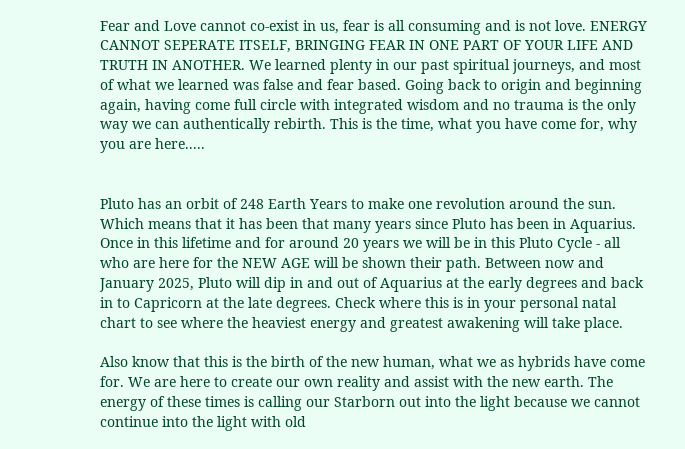Fear and Love cannot co-exist in us, fear is all consuming and is not love. ENERGY CANNOT SEPERATE ITSELF, BRINGING FEAR IN ONE PART OF YOUR LIFE AND TRUTH IN ANOTHER. We learned plenty in our past spiritual journeys, and most of what we learned was false and fear based. Going back to origin and beginning again, having come full circle with integrated wisdom and no trauma is the only way we can authentically rebirth. This is the time, what you have come for, why you are here.....


Pluto has an orbit of 248 Earth Years to make one revolution around the sun. Which means that it has been that many years since Pluto has been in Aquarius. Once in this lifetime and for around 20 years we will be in this Pluto Cycle - all who are here for the NEW AGE will be shown their path. Between now and January 2025, Pluto will dip in and out of Aquarius at the early degrees and back in to Capricorn at the late degrees. Check where this is in your personal natal chart to see where the heaviest energy and greatest awakening will take place.

Also know that this is the birth of the new human, what we as hybrids have come for. We are here to create our own reality and assist with the new earth. The energy of these times is calling our Starborn out into the light because we cannot continue into the light with old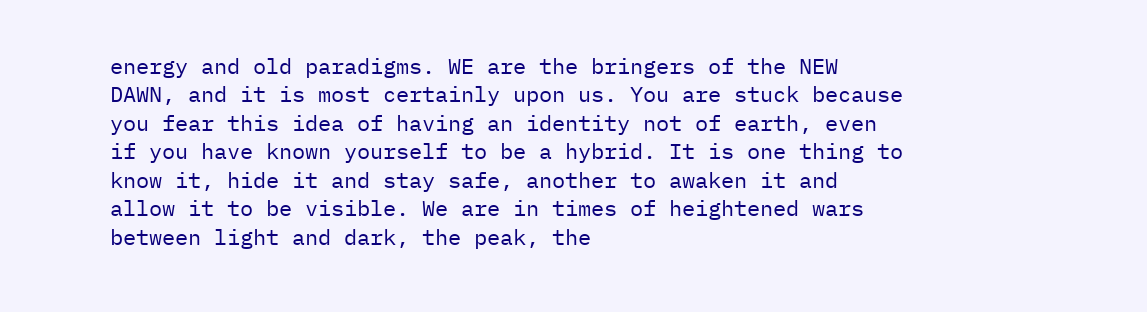energy and old paradigms. WE are the bringers of the NEW DAWN, and it is most certainly upon us. You are stuck because you fear this idea of having an identity not of earth, even if you have known yourself to be a hybrid. It is one thing to know it, hide it and stay safe, another to awaken it and allow it to be visible. We are in times of heightened wars between light and dark, the peak, the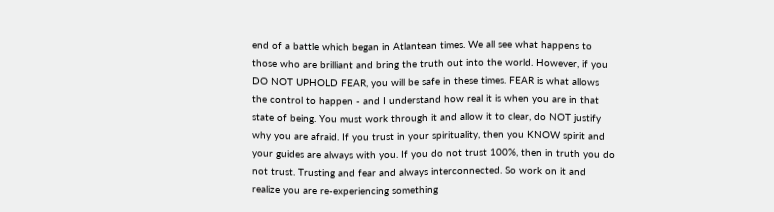end of a battle which began in Atlantean times. We all see what happens to those who are brilliant and bring the truth out into the world. However, if you DO NOT UPHOLD FEAR, you will be safe in these times. FEAR is what allows the control to happen - and I understand how real it is when you are in that state of being. You must work through it and allow it to clear, do NOT justify why you are afraid. If you trust in your spirituality, then you KNOW spirit and your guides are always with you. If you do not trust 100%, then in truth you do not trust. Trusting and fear and always interconnected. So work on it and realize you are re-experiencing something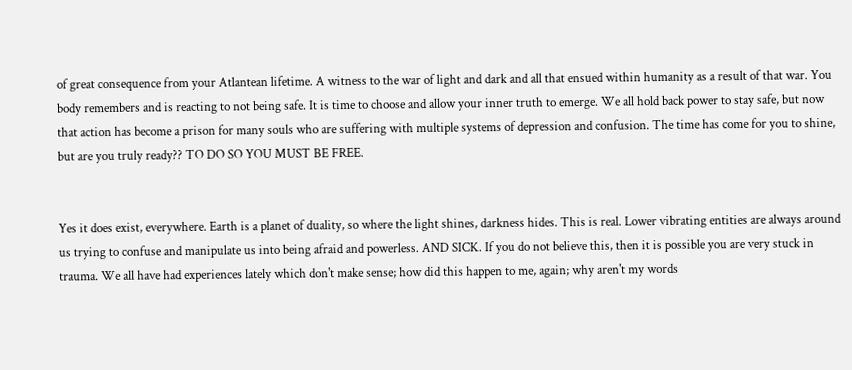of great consequence from your Atlantean lifetime. A witness to the war of light and dark and all that ensued within humanity as a result of that war. You body remembers and is reacting to not being safe. It is time to choose and allow your inner truth to emerge. We all hold back power to stay safe, but now that action has become a prison for many souls who are suffering with multiple systems of depression and confusion. The time has come for you to shine, but are you truly ready?? TO DO SO YOU MUST BE FREE.


Yes it does exist, everywhere. Earth is a planet of duality, so where the light shines, darkness hides. This is real. Lower vibrating entities are always around us trying to confuse and manipulate us into being afraid and powerless. AND SICK. If you do not believe this, then it is possible you are very stuck in trauma. We all have had experiences lately which don't make sense; how did this happen to me, again; why aren't my words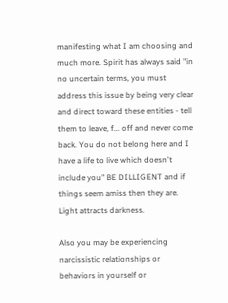manifesting what I am choosing and much more. Spirit has always said "in no uncertain terms, you must address this issue by being very clear and direct toward these entities - tell them to leave, f... off and never come back. You do not belong here and I have a life to live which doesn't include you" BE DILLIGENT and if things seem amiss then they are. Light attracts darkness.

Also you may be experiencing narcissistic relationships or behaviors in yourself or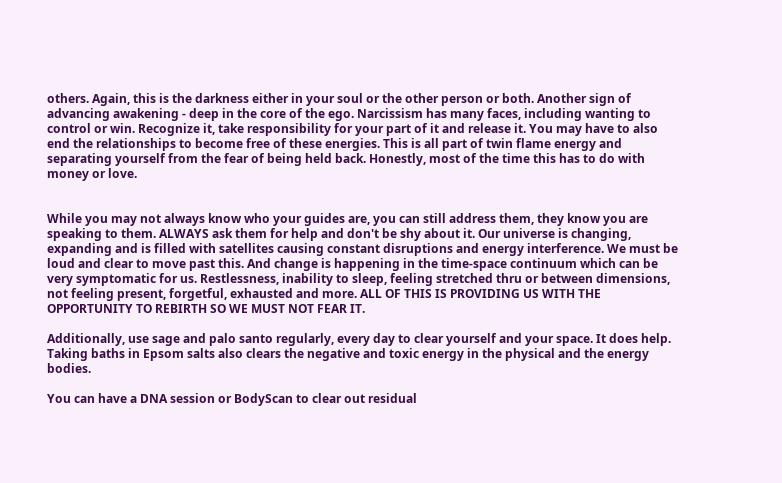others. Again, this is the darkness either in your soul or the other person or both. Another sign of advancing awakening - deep in the core of the ego. Narcissism has many faces, including wanting to control or win. Recognize it, take responsibility for your part of it and release it. You may have to also end the relationships to become free of these energies. This is all part of twin flame energy and separating yourself from the fear of being held back. Honestly, most of the time this has to do with money or love.


While you may not always know who your guides are, you can still address them, they know you are speaking to them. ALWAYS ask them for help and don't be shy about it. Our universe is changing, expanding and is filled with satellites causing constant disruptions and energy interference. We must be loud and clear to move past this. And change is happening in the time-space continuum which can be very symptomatic for us. Restlessness, inability to sleep, feeling stretched thru or between dimensions, not feeling present, forgetful, exhausted and more. ALL OF THIS IS PROVIDING US WITH THE OPPORTUNITY TO REBIRTH SO WE MUST NOT FEAR IT.

Additionally, use sage and palo santo regularly, every day to clear yourself and your space. It does help. Taking baths in Epsom salts also clears the negative and toxic energy in the physical and the energy bodies.

You can have a DNA session or BodyScan to clear out residual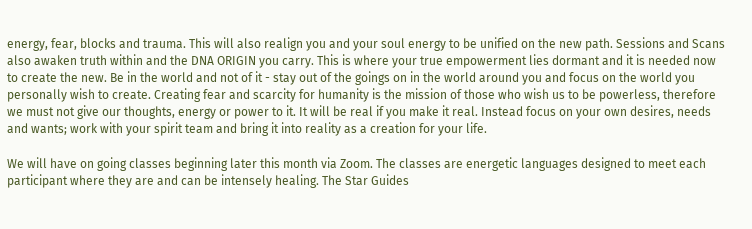energy, fear, blocks and trauma. This will also realign you and your soul energy to be unified on the new path. Sessions and Scans also awaken truth within and the DNA ORIGIN you carry. This is where your true empowerment lies dormant and it is needed now to create the new. Be in the world and not of it - stay out of the goings on in the world around you and focus on the world you personally wish to create. Creating fear and scarcity for humanity is the mission of those who wish us to be powerless, therefore we must not give our thoughts, energy or power to it. It will be real if you make it real. Instead focus on your own desires, needs and wants; work with your spirit team and bring it into reality as a creation for your life.

We will have on going classes beginning later this month via Zoom. The classes are energetic languages designed to meet each participant where they are and can be intensely healing. The Star Guides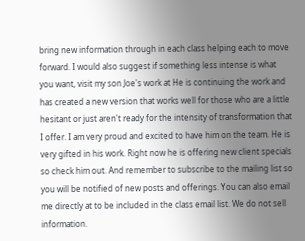bring new information through in each class helping each to move forward. I would also suggest if something less intense is what you want, visit my son Joe's work at He is continuing the work and has created a new version that works well for those who are a little hesitant or just aren't ready for the intensity of transformation that I offer. I am very proud and excited to have him on the team. He is very gifted in his work. Right now he is offering new client specials so check him out. And remember to subscribe to the mailing list so you will be notified of new posts and offerings. You can also email me directly at to be included in the class email list. We do not sell information.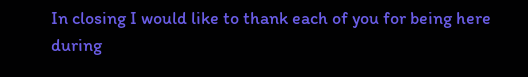In closing I would like to thank each of you for being here during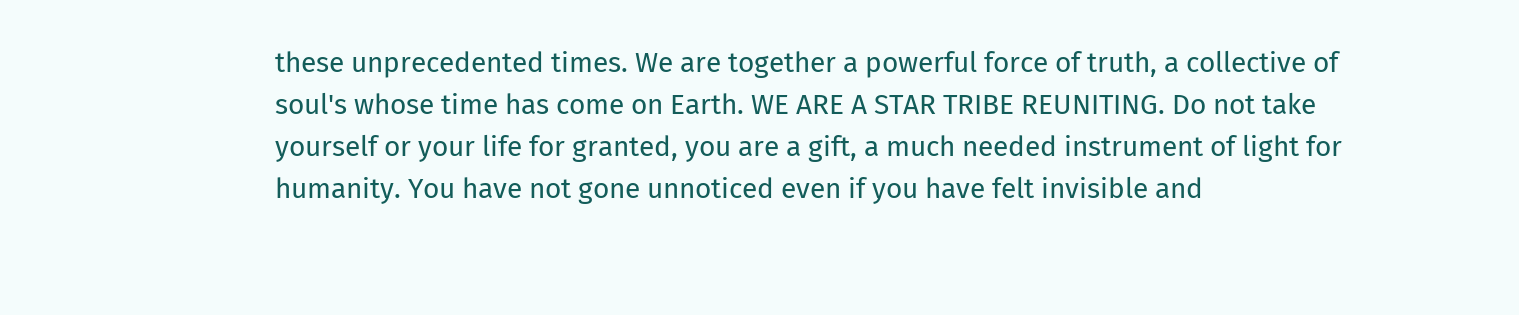these unprecedented times. We are together a powerful force of truth, a collective of soul's whose time has come on Earth. WE ARE A STAR TRIBE REUNITING. Do not take yourself or your life for granted, you are a gift, a much needed instrument of light for humanity. You have not gone unnoticed even if you have felt invisible and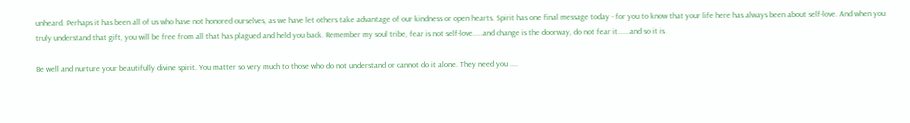unheard. Perhaps it has been all of us who have not honored ourselves, as we have let others take advantage of our kindness or open hearts. Spirit has one final message today - for you to know that your life here has always been about self-love. And when you truly understand that gift, you will be free from all that has plagued and held you back. Remember my soul tribe, fear is not self-love.....and change is the doorway, do not fear it......and so it is.

Be well and nurture your beautifully divine spirit. You matter so very much to those who do not understand or cannot do it alone. They need you ....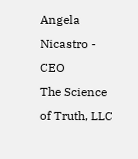Angela Nicastro - CEO
The Science of Truth, LLC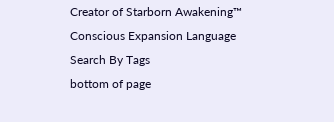Creator of Starborn Awakening™
Conscious Expansion Language
Search By Tags
bottom of page